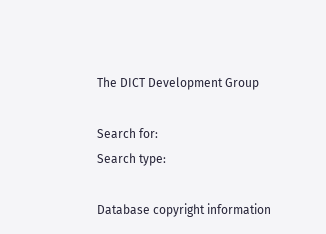The DICT Development Group

Search for:
Search type:

Database copyright information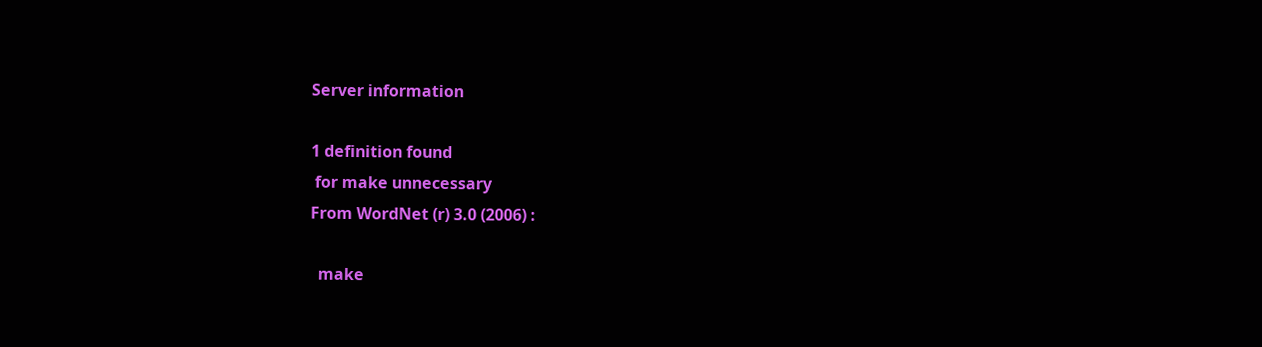Server information

1 definition found
 for make unnecessary
From WordNet (r) 3.0 (2006) :

  make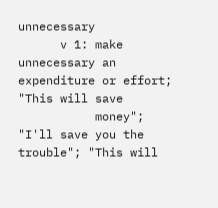unnecessary
      v 1: make unnecessary an expenditure or effort; "This will save
           money"; "I'll save you the trouble"; "This will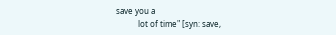save you a
           lot of time" [syn: save,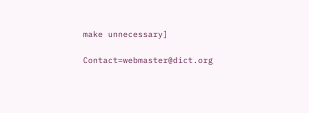make unnecessary]

Contact=webmaster@dict.org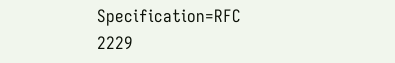Specification=RFC 2229